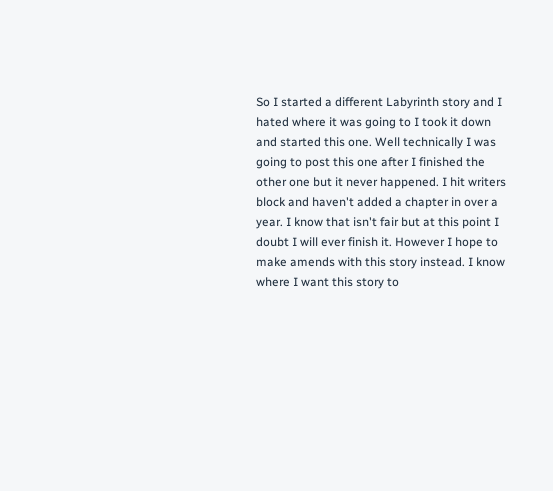So I started a different Labyrinth story and I hated where it was going to I took it down and started this one. Well technically I was going to post this one after I finished the other one but it never happened. I hit writers block and haven't added a chapter in over a year. I know that isn't fair but at this point I doubt I will ever finish it. However I hope to make amends with this story instead. I know where I want this story to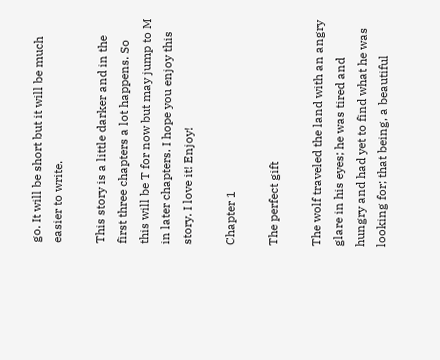go. It will be short but it will be much easier to write.

This story is a little darker and in the first three chapters a lot happens. So this will be T for now but may jump to M in later chapters. I hope you enjoy this story. I love it! Enjoy!

Chapter 1

The perfect gift

The wolf traveled the land with an angry glare in his eyes; he was tired and hungry and had yet to find what he was looking for; that being, a beautiful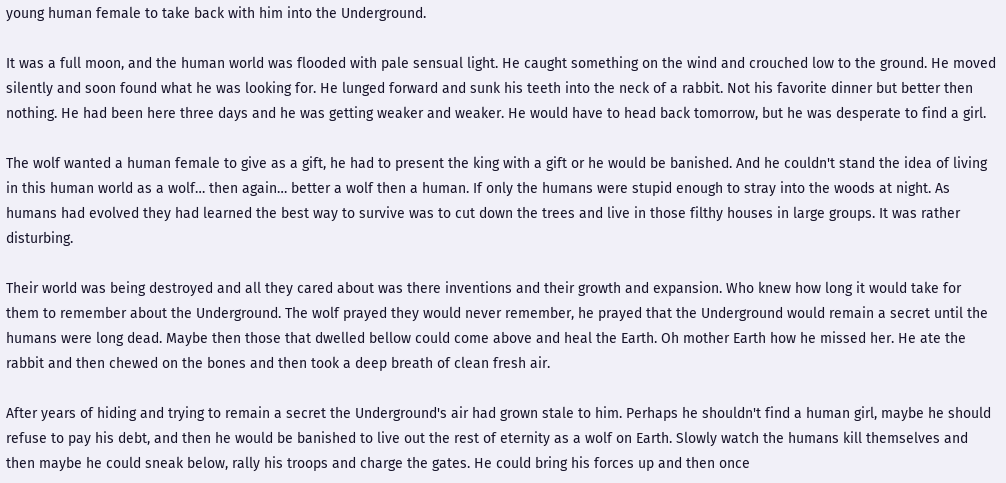young human female to take back with him into the Underground.

It was a full moon, and the human world was flooded with pale sensual light. He caught something on the wind and crouched low to the ground. He moved silently and soon found what he was looking for. He lunged forward and sunk his teeth into the neck of a rabbit. Not his favorite dinner but better then nothing. He had been here three days and he was getting weaker and weaker. He would have to head back tomorrow, but he was desperate to find a girl.

The wolf wanted a human female to give as a gift, he had to present the king with a gift or he would be banished. And he couldn't stand the idea of living in this human world as a wolf… then again… better a wolf then a human. If only the humans were stupid enough to stray into the woods at night. As humans had evolved they had learned the best way to survive was to cut down the trees and live in those filthy houses in large groups. It was rather disturbing.

Their world was being destroyed and all they cared about was there inventions and their growth and expansion. Who knew how long it would take for them to remember about the Underground. The wolf prayed they would never remember, he prayed that the Underground would remain a secret until the humans were long dead. Maybe then those that dwelled bellow could come above and heal the Earth. Oh mother Earth how he missed her. He ate the rabbit and then chewed on the bones and then took a deep breath of clean fresh air.

After years of hiding and trying to remain a secret the Underground's air had grown stale to him. Perhaps he shouldn't find a human girl, maybe he should refuse to pay his debt, and then he would be banished to live out the rest of eternity as a wolf on Earth. Slowly watch the humans kill themselves and then maybe he could sneak below, rally his troops and charge the gates. He could bring his forces up and then once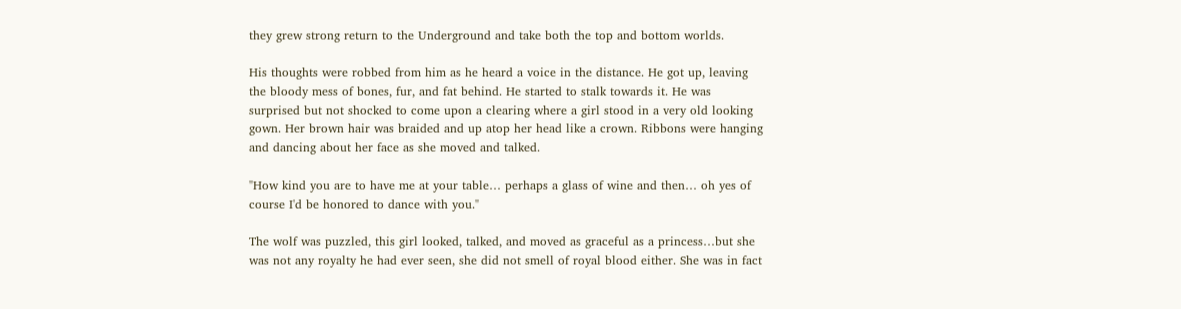they grew strong return to the Underground and take both the top and bottom worlds.

His thoughts were robbed from him as he heard a voice in the distance. He got up, leaving the bloody mess of bones, fur, and fat behind. He started to stalk towards it. He was surprised but not shocked to come upon a clearing where a girl stood in a very old looking gown. Her brown hair was braided and up atop her head like a crown. Ribbons were hanging and dancing about her face as she moved and talked.

"How kind you are to have me at your table… perhaps a glass of wine and then… oh yes of course I'd be honored to dance with you."

The wolf was puzzled, this girl looked, talked, and moved as graceful as a princess…but she was not any royalty he had ever seen, she did not smell of royal blood either. She was in fact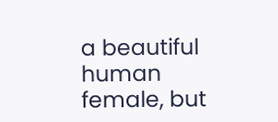a beautiful human female, but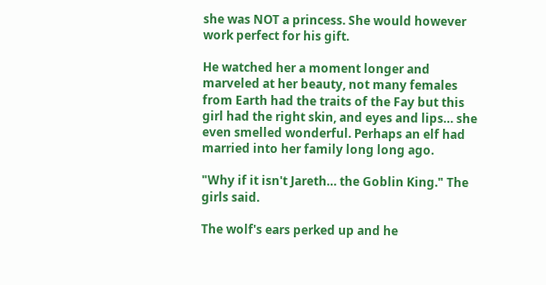she was NOT a princess. She would however work perfect for his gift.

He watched her a moment longer and marveled at her beauty, not many females from Earth had the traits of the Fay but this girl had the right skin, and eyes and lips… she even smelled wonderful. Perhaps an elf had married into her family long long ago.

"Why if it isn't Jareth… the Goblin King." The girls said.

The wolf's ears perked up and he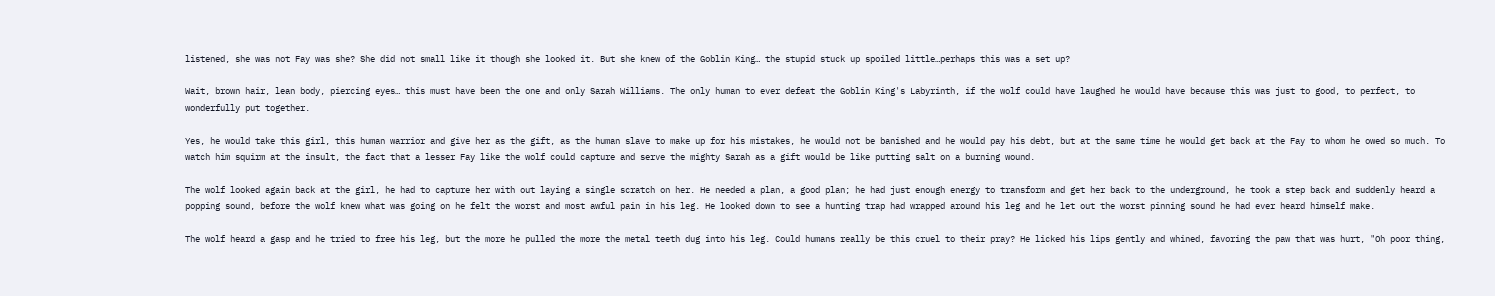listened, she was not Fay was she? She did not small like it though she looked it. But she knew of the Goblin King… the stupid stuck up spoiled little…perhaps this was a set up?

Wait, brown hair, lean body, piercing eyes… this must have been the one and only Sarah Williams. The only human to ever defeat the Goblin King's Labyrinth, if the wolf could have laughed he would have because this was just to good, to perfect, to wonderfully put together.

Yes, he would take this girl, this human warrior and give her as the gift, as the human slave to make up for his mistakes, he would not be banished and he would pay his debt, but at the same time he would get back at the Fay to whom he owed so much. To watch him squirm at the insult, the fact that a lesser Fay like the wolf could capture and serve the mighty Sarah as a gift would be like putting salt on a burning wound.

The wolf looked again back at the girl, he had to capture her with out laying a single scratch on her. He needed a plan, a good plan; he had just enough energy to transform and get her back to the underground, he took a step back and suddenly heard a popping sound, before the wolf knew what was going on he felt the worst and most awful pain in his leg. He looked down to see a hunting trap had wrapped around his leg and he let out the worst pinning sound he had ever heard himself make.

The wolf heard a gasp and he tried to free his leg, but the more he pulled the more the metal teeth dug into his leg. Could humans really be this cruel to their pray? He licked his lips gently and whined, favoring the paw that was hurt, "Oh poor thing,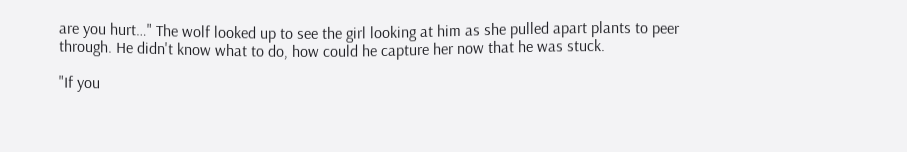are you hurt…" The wolf looked up to see the girl looking at him as she pulled apart plants to peer through. He didn't know what to do, how could he capture her now that he was stuck.

"If you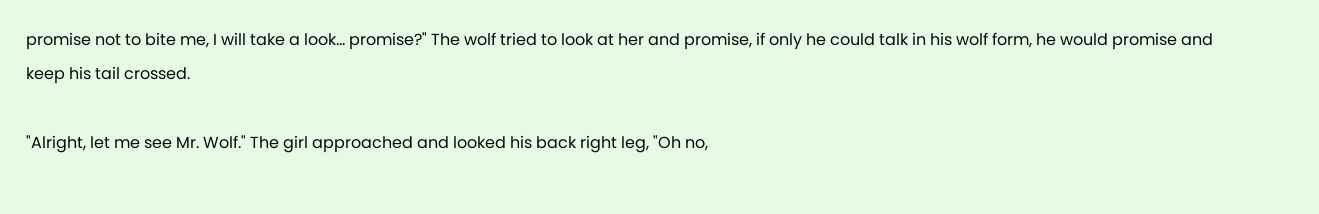promise not to bite me, I will take a look… promise?" The wolf tried to look at her and promise, if only he could talk in his wolf form, he would promise and keep his tail crossed.

"Alright, let me see Mr. Wolf." The girl approached and looked his back right leg, "Oh no,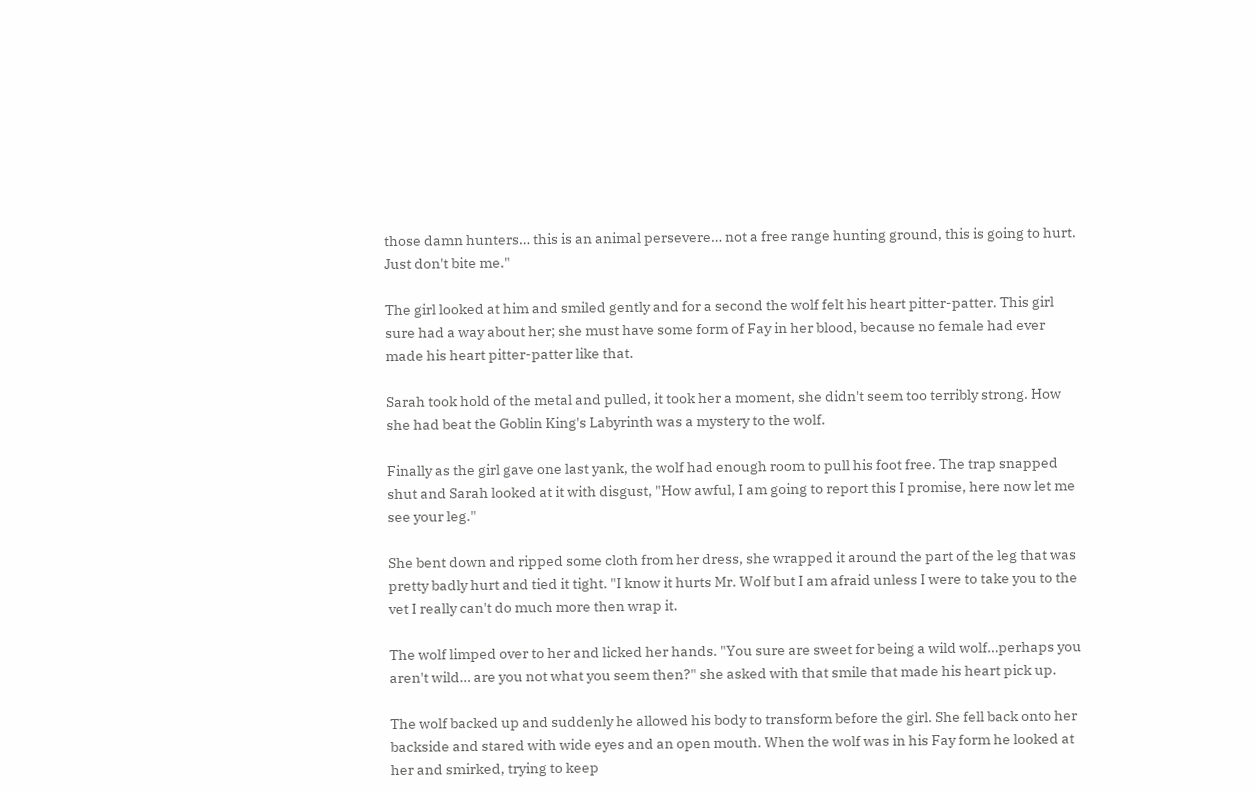those damn hunters… this is an animal persevere… not a free range hunting ground, this is going to hurt. Just don't bite me."

The girl looked at him and smiled gently and for a second the wolf felt his heart pitter-patter. This girl sure had a way about her; she must have some form of Fay in her blood, because no female had ever made his heart pitter-patter like that.

Sarah took hold of the metal and pulled, it took her a moment, she didn't seem too terribly strong. How she had beat the Goblin King's Labyrinth was a mystery to the wolf.

Finally as the girl gave one last yank, the wolf had enough room to pull his foot free. The trap snapped shut and Sarah looked at it with disgust, "How awful, I am going to report this I promise, here now let me see your leg."

She bent down and ripped some cloth from her dress, she wrapped it around the part of the leg that was pretty badly hurt and tied it tight. "I know it hurts Mr. Wolf but I am afraid unless I were to take you to the vet I really can't do much more then wrap it.

The wolf limped over to her and licked her hands. "You sure are sweet for being a wild wolf…perhaps you aren't wild… are you not what you seem then?" she asked with that smile that made his heart pick up.

The wolf backed up and suddenly he allowed his body to transform before the girl. She fell back onto her backside and stared with wide eyes and an open mouth. When the wolf was in his Fay form he looked at her and smirked, trying to keep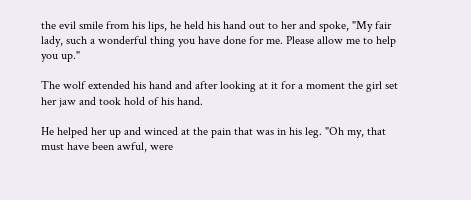the evil smile from his lips, he held his hand out to her and spoke, "My fair lady, such a wonderful thing you have done for me. Please allow me to help you up."

The wolf extended his hand and after looking at it for a moment the girl set her jaw and took hold of his hand.

He helped her up and winced at the pain that was in his leg. "Oh my, that must have been awful, were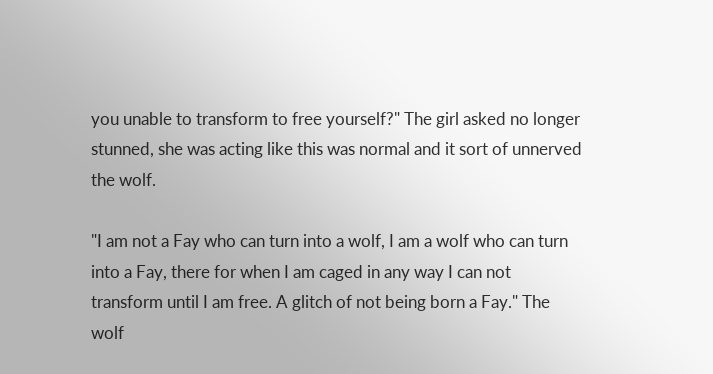you unable to transform to free yourself?" The girl asked no longer stunned, she was acting like this was normal and it sort of unnerved the wolf.

"I am not a Fay who can turn into a wolf, I am a wolf who can turn into a Fay, there for when I am caged in any way I can not transform until I am free. A glitch of not being born a Fay." The wolf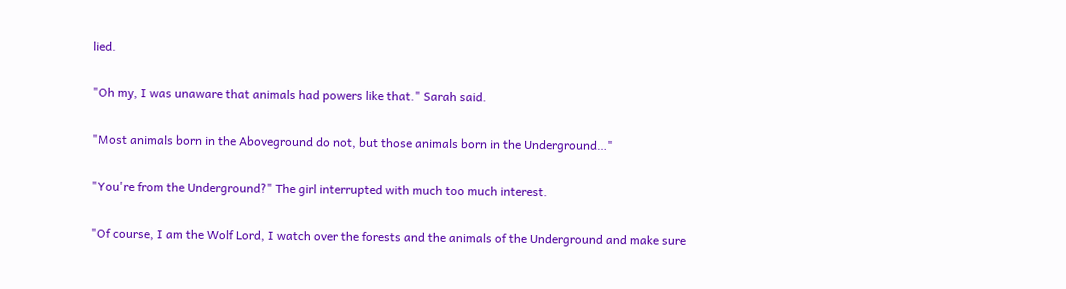lied.

"Oh my, I was unaware that animals had powers like that." Sarah said.

"Most animals born in the Aboveground do not, but those animals born in the Underground…"

"You're from the Underground?" The girl interrupted with much too much interest.

"Of course, I am the Wolf Lord, I watch over the forests and the animals of the Underground and make sure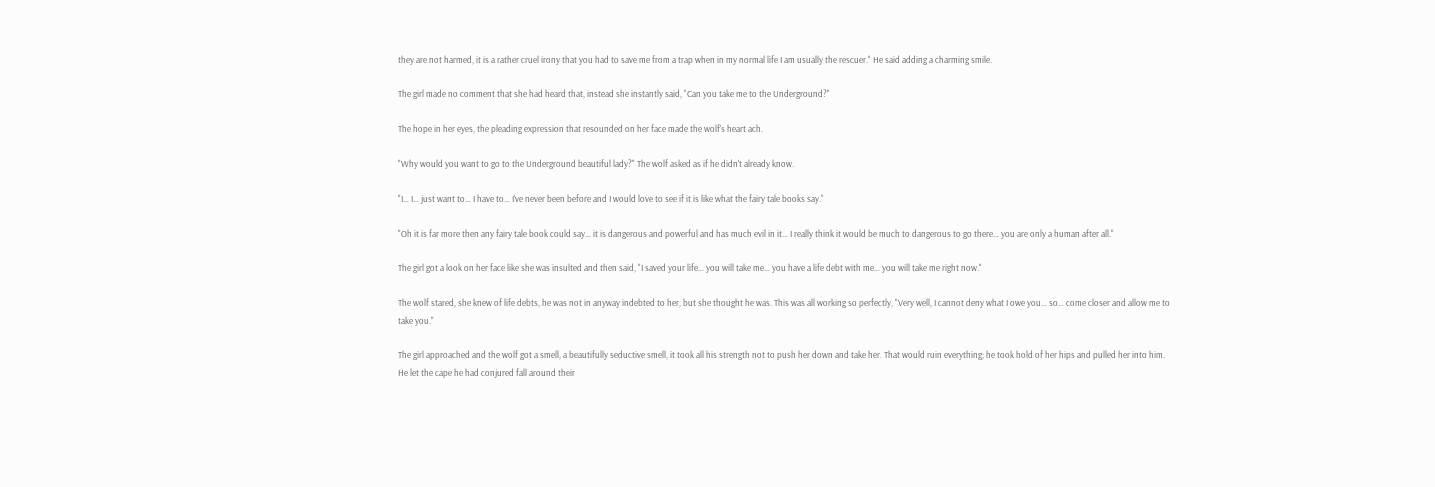they are not harmed, it is a rather cruel irony that you had to save me from a trap when in my normal life I am usually the rescuer." He said adding a charming smile.

The girl made no comment that she had heard that, instead she instantly said, "Can you take me to the Underground?"

The hope in her eyes, the pleading expression that resounded on her face made the wolf's heart ach.

"Why would you want to go to the Underground beautiful lady?" The wolf asked as if he didn't already know.

"I… I… just want to… I have to… I've never been before and I would love to see if it is like what the fairy tale books say."

"Oh it is far more then any fairy tale book could say… it is dangerous and powerful and has much evil in it… I really think it would be much to dangerous to go there… you are only a human after all."

The girl got a look on her face like she was insulted and then said, "I saved your life… you will take me… you have a life debt with me… you will take me right now."

The wolf stared, she knew of life debts, he was not in anyway indebted to her, but she thought he was. This was all working so perfectly, "Very well, I cannot deny what I owe you… so… come closer and allow me to take you."

The girl approached and the wolf got a smell, a beautifully seductive smell, it took all his strength not to push her down and take her. That would ruin everything; he took hold of her hips and pulled her into him. He let the cape he had conjured fall around their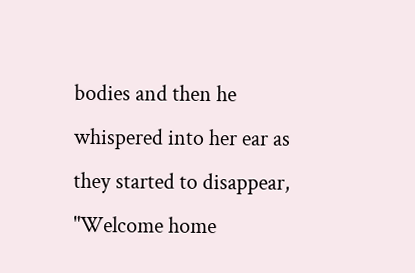bodies and then he whispered into her ear as they started to disappear, "Welcome home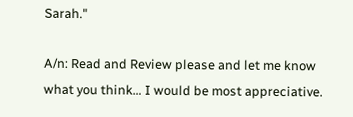Sarah."

A/n: Read and Review please and let me know what you think… I would be most appreciative.